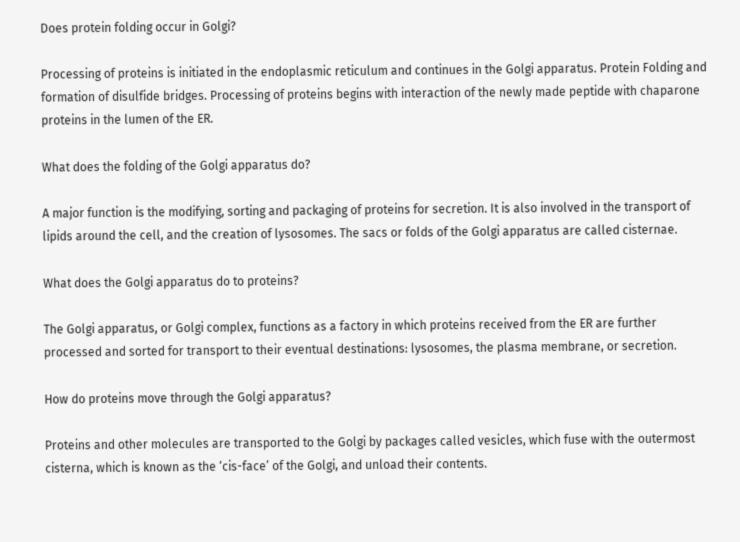Does protein folding occur in Golgi?

Processing of proteins is initiated in the endoplasmic reticulum and continues in the Golgi apparatus. Protein Folding and formation of disulfide bridges. Processing of proteins begins with interaction of the newly made peptide with chaparone proteins in the lumen of the ER.

What does the folding of the Golgi apparatus do?

A major function is the modifying, sorting and packaging of proteins for secretion. It is also involved in the transport of lipids around the cell, and the creation of lysosomes. The sacs or folds of the Golgi apparatus are called cisternae.

What does the Golgi apparatus do to proteins?

The Golgi apparatus, or Golgi complex, functions as a factory in which proteins received from the ER are further processed and sorted for transport to their eventual destinations: lysosomes, the plasma membrane, or secretion.

How do proteins move through the Golgi apparatus?

Proteins and other molecules are transported to the Golgi by packages called vesicles, which fuse with the outermost cisterna, which is known as the ‘cis-face’ of the Golgi, and unload their contents.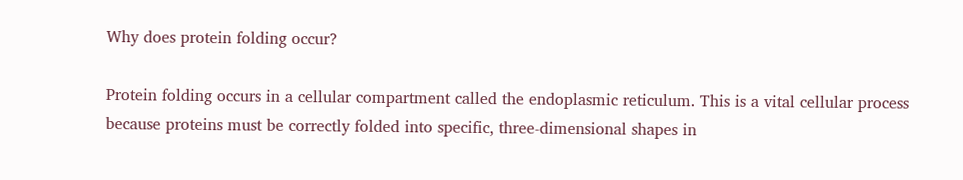Why does protein folding occur?

Protein folding occurs in a cellular compartment called the endoplasmic reticulum. This is a vital cellular process because proteins must be correctly folded into specific, three-dimensional shapes in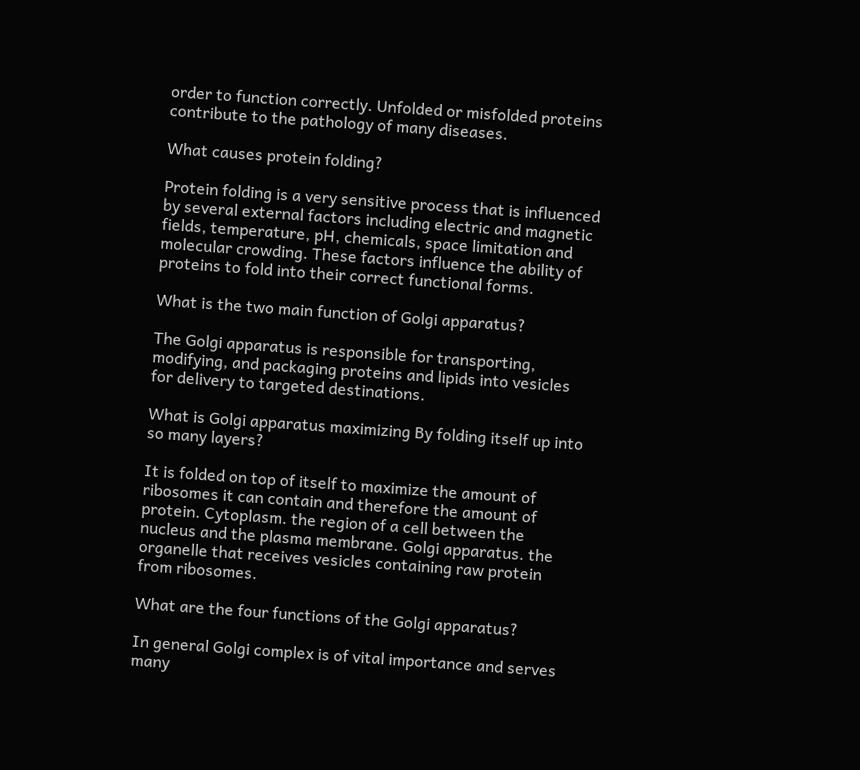order to function correctly. Unfolded or misfolded proteins contribute to the pathology of many diseases.

What causes protein folding?

Protein folding is a very sensitive process that is influenced by several external factors including electric and magnetic fields, temperature, pH, chemicals, space limitation and molecular crowding. These factors influence the ability of proteins to fold into their correct functional forms.

What is the two main function of Golgi apparatus?

The Golgi apparatus is responsible for transporting, modifying, and packaging proteins and lipids into vesicles for delivery to targeted destinations.

What is Golgi apparatus maximizing By folding itself up into so many layers?

It is folded on top of itself to maximize the amount of ribosomes it can contain and therefore the amount of protein. Cytoplasm. the region of a cell between the nucleus and the plasma membrane. Golgi apparatus. the organelle that receives vesicles containing raw protein from ribosomes.

What are the four functions of the Golgi apparatus?

In general Golgi complex is of vital importance and serves many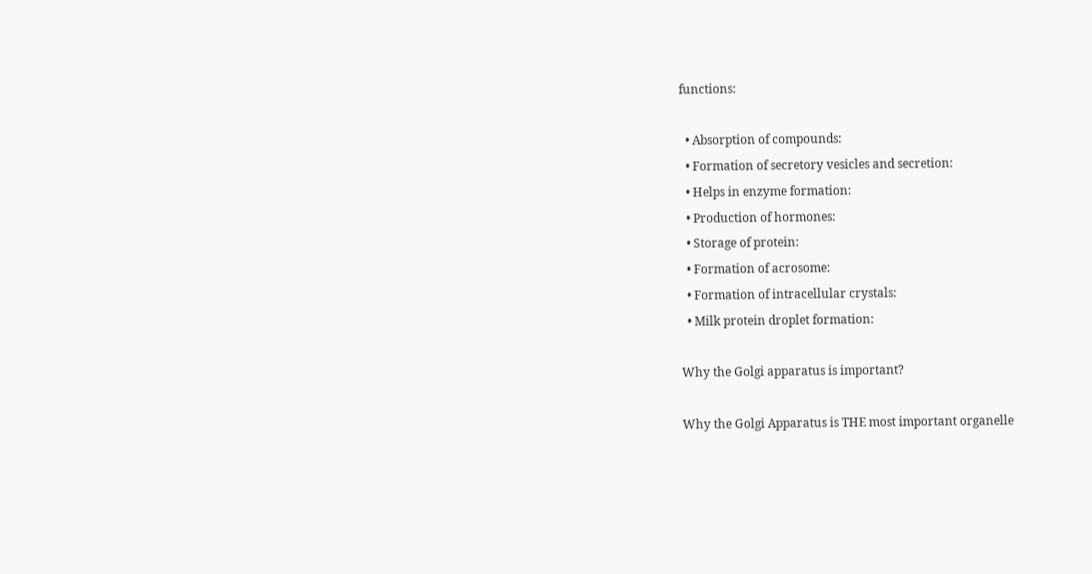functions:

  • Absorption of compounds:
  • Formation of secretory vesicles and secretion:
  • Helps in enzyme formation:
  • Production of hormones:
  • Storage of protein:
  • Formation of acrosome:
  • Formation of intracellular crystals:
  • Milk protein droplet formation:

Why the Golgi apparatus is important?

Why the Golgi Apparatus is THE most important organelle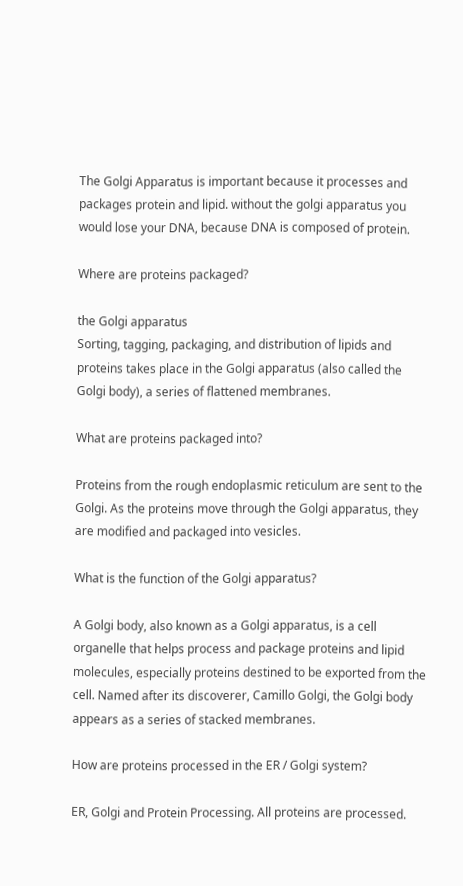The Golgi Apparatus is important because it processes and packages protein and lipid. without the golgi apparatus you would lose your DNA, because DNA is composed of protein.

Where are proteins packaged?

the Golgi apparatus
Sorting, tagging, packaging, and distribution of lipids and proteins takes place in the Golgi apparatus (also called the Golgi body), a series of flattened membranes.

What are proteins packaged into?

Proteins from the rough endoplasmic reticulum are sent to the Golgi. As the proteins move through the Golgi apparatus, they are modified and packaged into vesicles.

What is the function of the Golgi apparatus?

A Golgi body, also known as a Golgi apparatus, is a cell organelle that helps process and package proteins and lipid molecules, especially proteins destined to be exported from the cell. Named after its discoverer, Camillo Golgi, the Golgi body appears as a series of stacked membranes.

How are proteins processed in the ER / Golgi system?

ER, Golgi and Protein Processing. All proteins are processed.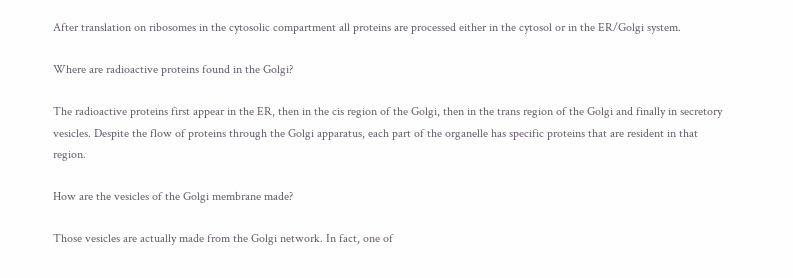After translation on ribosomes in the cytosolic compartment all proteins are processed either in the cytosol or in the ER/Golgi system.

Where are radioactive proteins found in the Golgi?

The radioactive proteins first appear in the ER, then in the cis region of the Golgi, then in the trans region of the Golgi and finally in secretory vesicles. Despite the flow of proteins through the Golgi apparatus, each part of the organelle has specific proteins that are resident in that region.

How are the vesicles of the Golgi membrane made?

Those vesicles are actually made from the Golgi network. In fact, one of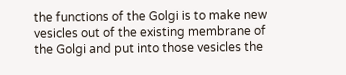the functions of the Golgi is to make new vesicles out of the existing membrane of the Golgi and put into those vesicles the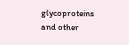glycoproteins and other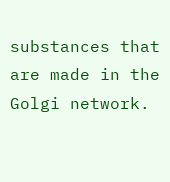substances that are made in the Golgi network.